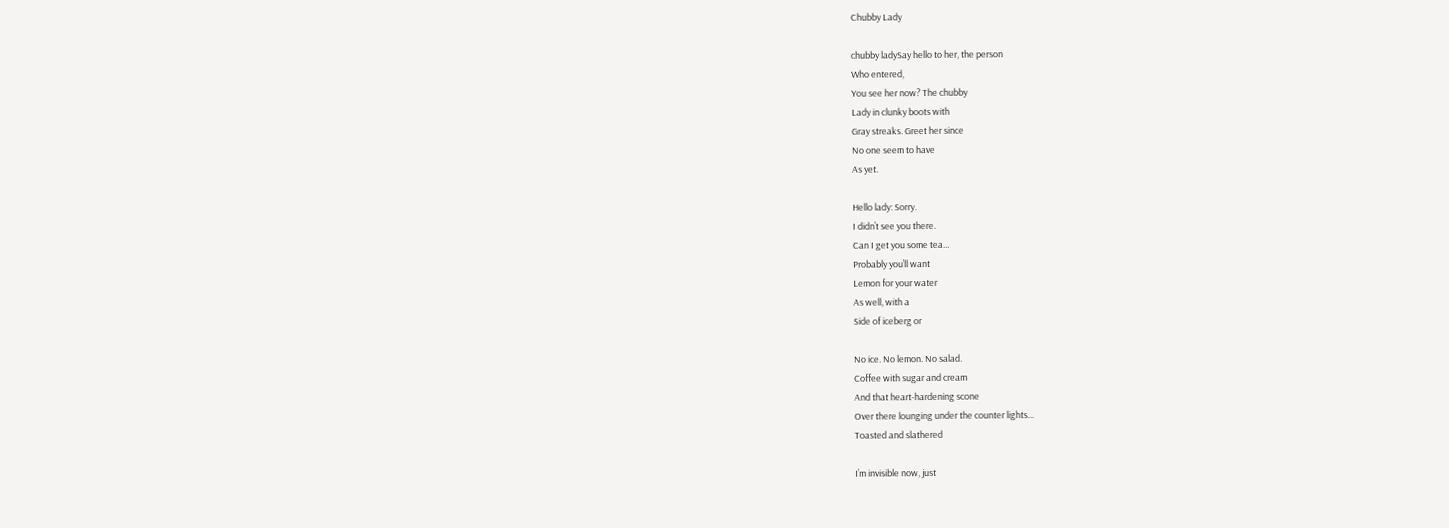Chubby Lady

chubby ladySay hello to her, the person
Who entered,
You see her now? The chubby
Lady in clunky boots with
Gray streaks. Greet her since
No one seem to have
As yet.

Hello lady: Sorry.
I didn’t see you there.
Can I get you some tea…
Probably you’ll want
Lemon for your water
As well, with a
Side of iceberg or

No ice. No lemon. No salad.
Coffee with sugar and cream
And that heart-hardening scone
Over there lounging under the counter lights…
Toasted and slathered

I’m invisible now, just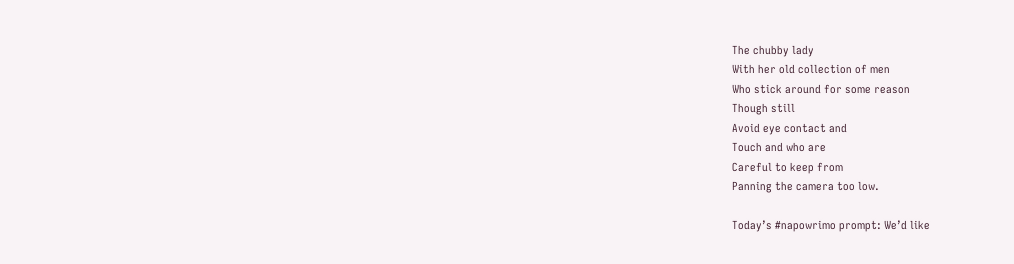The chubby lady
With her old collection of men
Who stick around for some reason
Though still
Avoid eye contact and
Touch and who are
Careful to keep from
Panning the camera too low.

Today’s #napowrimo prompt: We’d like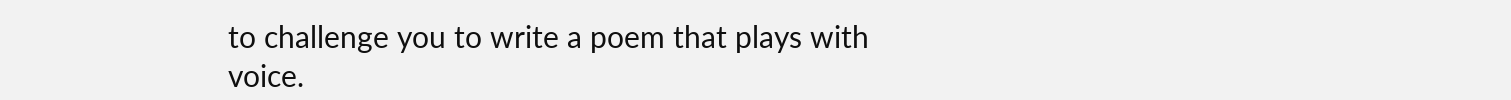to challenge you to write a poem that plays with voice.